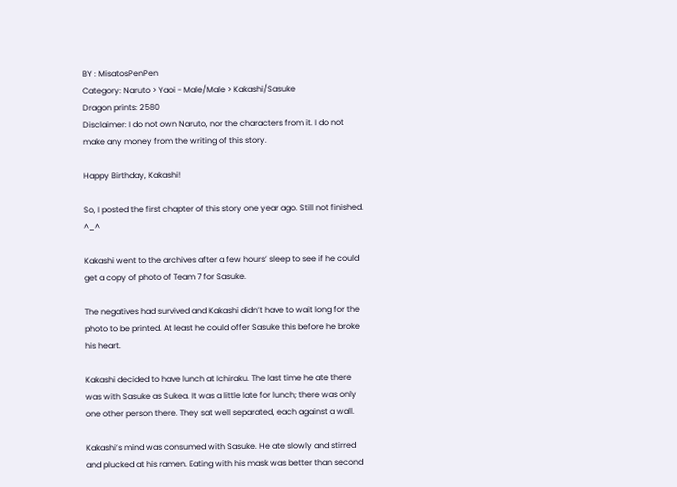BY : MisatosPenPen
Category: Naruto > Yaoi - Male/Male > Kakashi/Sasuke
Dragon prints: 2580
Disclaimer: I do not own Naruto, nor the characters from it. I do not make any money from the writing of this story.

Happy Birthday, Kakashi!

So, I posted the first chapter of this story one year ago. Still not finished. ^_^

Kakashi went to the archives after a few hours’ sleep to see if he could get a copy of photo of Team 7 for Sasuke.

The negatives had survived and Kakashi didn’t have to wait long for the photo to be printed. At least he could offer Sasuke this before he broke his heart.

Kakashi decided to have lunch at Ichiraku. The last time he ate there was with Sasuke as Sukea. It was a little late for lunch; there was only one other person there. They sat well separated, each against a wall.

Kakashi’s mind was consumed with Sasuke. He ate slowly and stirred and plucked at his ramen. Eating with his mask was better than second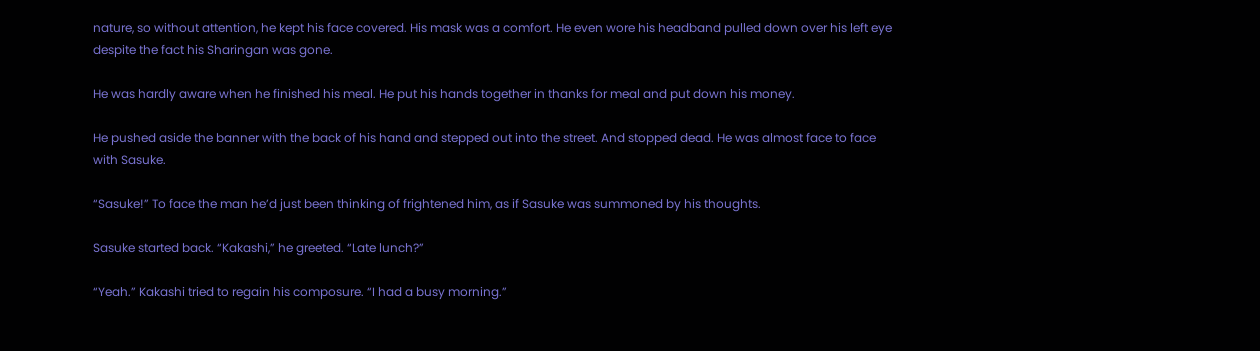nature, so without attention, he kept his face covered. His mask was a comfort. He even wore his headband pulled down over his left eye despite the fact his Sharingan was gone.

He was hardly aware when he finished his meal. He put his hands together in thanks for meal and put down his money.

He pushed aside the banner with the back of his hand and stepped out into the street. And stopped dead. He was almost face to face with Sasuke.

“Sasuke!” To face the man he’d just been thinking of frightened him, as if Sasuke was summoned by his thoughts.

Sasuke started back. “Kakashi,” he greeted. “Late lunch?”

“Yeah.” Kakashi tried to regain his composure. “I had a busy morning.”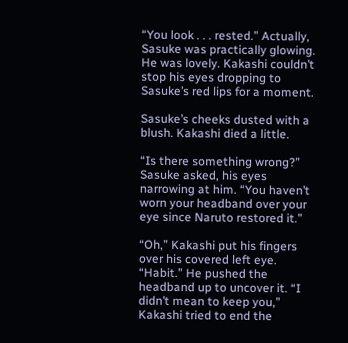“You look . . . rested.” Actually, Sasuke was practically glowing. He was lovely. Kakashi couldn’t stop his eyes dropping to Sasuke’s red lips for a moment.

Sasuke’s cheeks dusted with a blush. Kakashi died a little.

“Is there something wrong?” Sasuke asked, his eyes narrowing at him. “You haven’t worn your headband over your eye since Naruto restored it.”

“Oh,” Kakashi put his fingers over his covered left eye. “Habit.” He pushed the headband up to uncover it. “I didn’t mean to keep you,” Kakashi tried to end the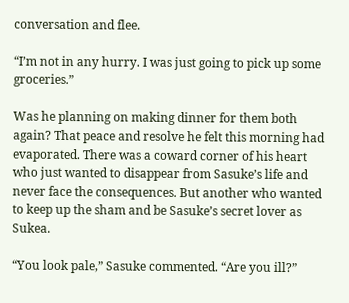conversation and flee.

“I’m not in any hurry. I was just going to pick up some groceries.”

Was he planning on making dinner for them both again? That peace and resolve he felt this morning had evaporated. There was a coward corner of his heart who just wanted to disappear from Sasuke’s life and never face the consequences. But another who wanted to keep up the sham and be Sasuke’s secret lover as Sukea.

“You look pale,” Sasuke commented. “Are you ill?”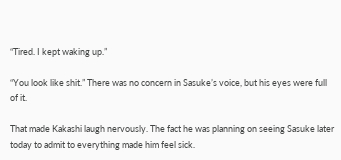“Tired. I kept waking up.”

“You look like shit.” There was no concern in Sasuke’s voice, but his eyes were full of it.

That made Kakashi laugh nervously. The fact he was planning on seeing Sasuke later today to admit to everything made him feel sick.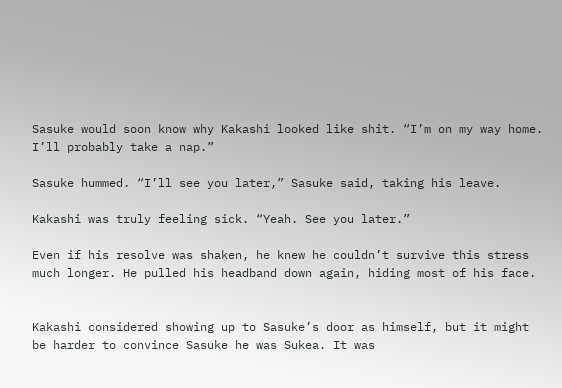Sasuke would soon know why Kakashi looked like shit. “I’m on my way home. I’ll probably take a nap.”

Sasuke hummed. “I’ll see you later,” Sasuke said, taking his leave.

Kakashi was truly feeling sick. “Yeah. See you later.”

Even if his resolve was shaken, he knew he couldn’t survive this stress much longer. He pulled his headband down again, hiding most of his face.


Kakashi considered showing up to Sasuke’s door as himself, but it might be harder to convince Sasuke he was Sukea. It was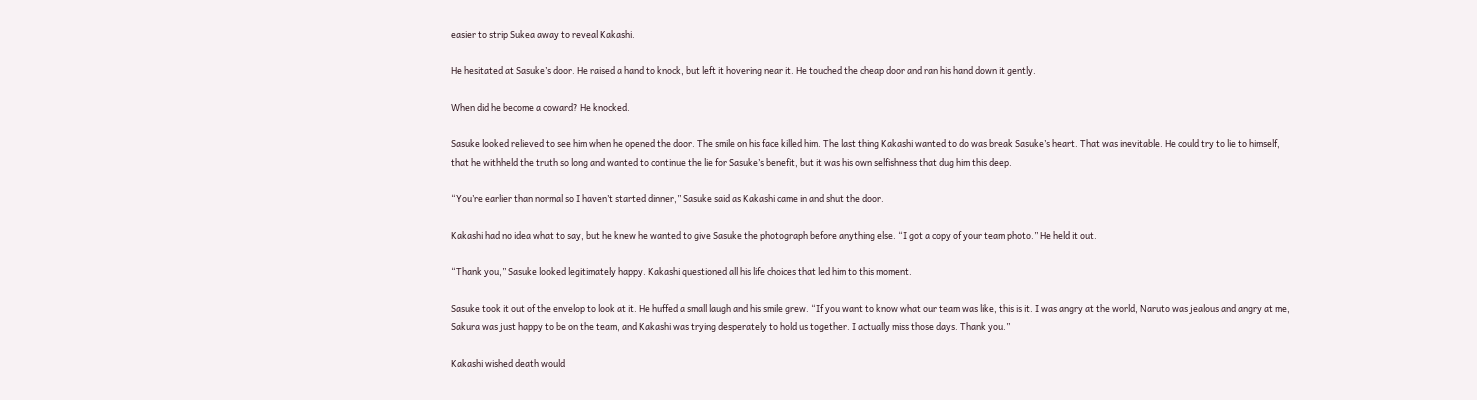easier to strip Sukea away to reveal Kakashi.

He hesitated at Sasuke’s door. He raised a hand to knock, but left it hovering near it. He touched the cheap door and ran his hand down it gently.

When did he become a coward? He knocked.

Sasuke looked relieved to see him when he opened the door. The smile on his face killed him. The last thing Kakashi wanted to do was break Sasuke’s heart. That was inevitable. He could try to lie to himself, that he withheld the truth so long and wanted to continue the lie for Sasuke’s benefit, but it was his own selfishness that dug him this deep.

“You’re earlier than normal so I haven’t started dinner,” Sasuke said as Kakashi came in and shut the door.

Kakashi had no idea what to say, but he knew he wanted to give Sasuke the photograph before anything else. “I got a copy of your team photo.” He held it out.

“Thank you,” Sasuke looked legitimately happy. Kakashi questioned all his life choices that led him to this moment.

Sasuke took it out of the envelop to look at it. He huffed a small laugh and his smile grew. “If you want to know what our team was like, this is it. I was angry at the world, Naruto was jealous and angry at me, Sakura was just happy to be on the team, and Kakashi was trying desperately to hold us together. I actually miss those days. Thank you.”

Kakashi wished death would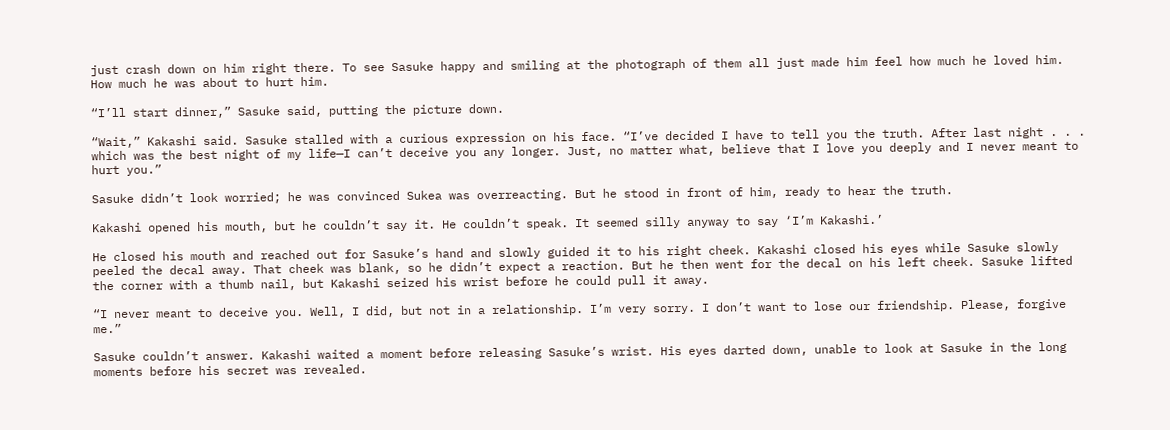just crash down on him right there. To see Sasuke happy and smiling at the photograph of them all just made him feel how much he loved him. How much he was about to hurt him.

“I’ll start dinner,” Sasuke said, putting the picture down.

“Wait,” Kakashi said. Sasuke stalled with a curious expression on his face. “I’ve decided I have to tell you the truth. After last night . . . which was the best night of my life—I can’t deceive you any longer. Just, no matter what, believe that I love you deeply and I never meant to hurt you.”

Sasuke didn’t look worried; he was convinced Sukea was overreacting. But he stood in front of him, ready to hear the truth.

Kakashi opened his mouth, but he couldn’t say it. He couldn’t speak. It seemed silly anyway to say ‘I’m Kakashi.’

He closed his mouth and reached out for Sasuke’s hand and slowly guided it to his right cheek. Kakashi closed his eyes while Sasuke slowly peeled the decal away. That cheek was blank, so he didn’t expect a reaction. But he then went for the decal on his left cheek. Sasuke lifted the corner with a thumb nail, but Kakashi seized his wrist before he could pull it away.

“I never meant to deceive you. Well, I did, but not in a relationship. I’m very sorry. I don’t want to lose our friendship. Please, forgive me.”

Sasuke couldn’t answer. Kakashi waited a moment before releasing Sasuke’s wrist. His eyes darted down, unable to look at Sasuke in the long moments before his secret was revealed.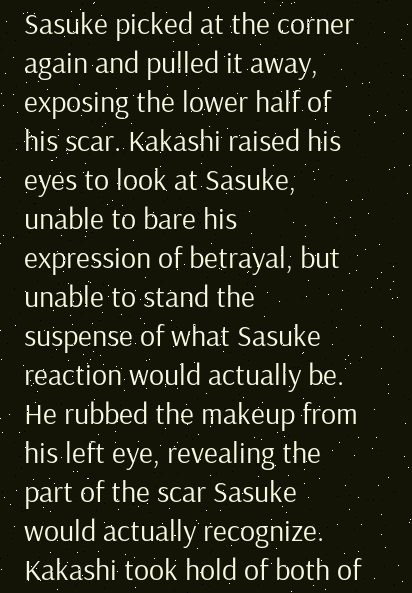Sasuke picked at the corner again and pulled it away, exposing the lower half of his scar. Kakashi raised his eyes to look at Sasuke, unable to bare his expression of betrayal, but unable to stand the suspense of what Sasuke reaction would actually be. He rubbed the makeup from his left eye, revealing the part of the scar Sasuke would actually recognize. Kakashi took hold of both of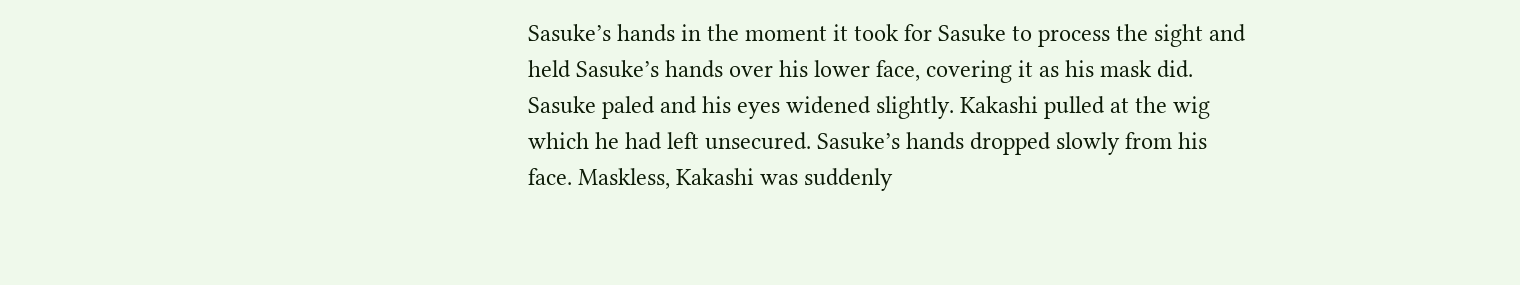Sasuke’s hands in the moment it took for Sasuke to process the sight and held Sasuke’s hands over his lower face, covering it as his mask did. Sasuke paled and his eyes widened slightly. Kakashi pulled at the wig which he had left unsecured. Sasuke’s hands dropped slowly from his face. Maskless, Kakashi was suddenly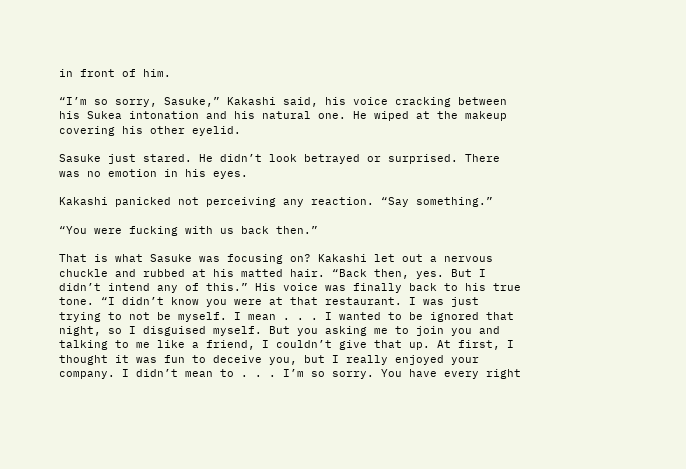in front of him.

“I’m so sorry, Sasuke,” Kakashi said, his voice cracking between his Sukea intonation and his natural one. He wiped at the makeup covering his other eyelid.

Sasuke just stared. He didn’t look betrayed or surprised. There was no emotion in his eyes.

Kakashi panicked not perceiving any reaction. “Say something.”

“You were fucking with us back then.”

That is what Sasuke was focusing on? Kakashi let out a nervous chuckle and rubbed at his matted hair. “Back then, yes. But I didn’t intend any of this.” His voice was finally back to his true tone. “I didn’t know you were at that restaurant. I was just trying to not be myself. I mean . . . I wanted to be ignored that night, so I disguised myself. But you asking me to join you and talking to me like a friend, I couldn’t give that up. At first, I thought it was fun to deceive you, but I really enjoyed your company. I didn’t mean to . . . I’m so sorry. You have every right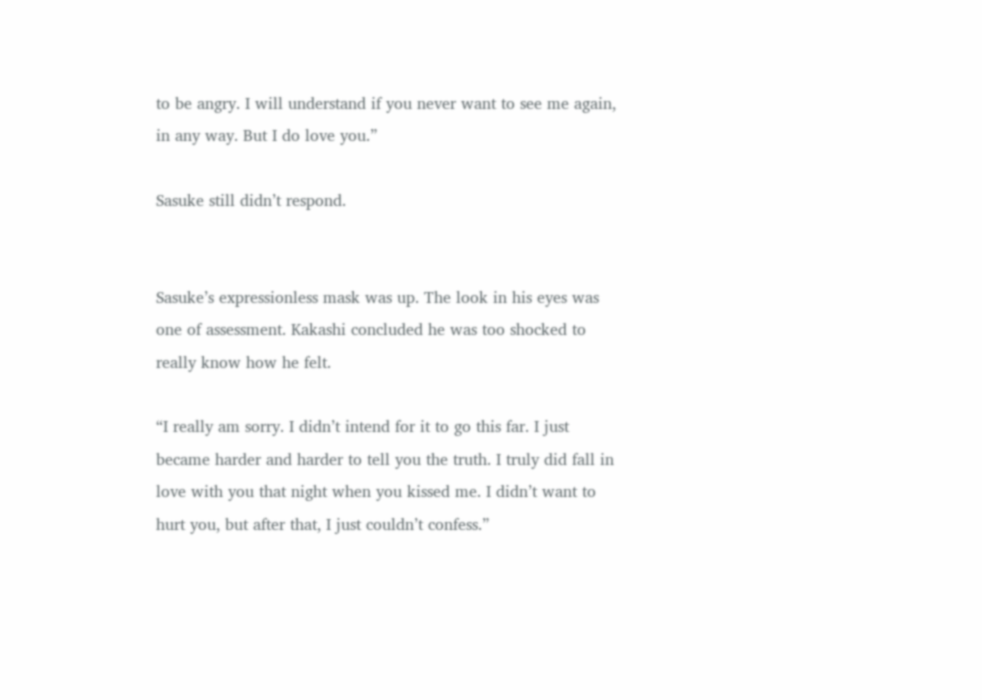to be angry. I will understand if you never want to see me again, in any way. But I do love you.”

Sasuke still didn’t respond.


Sasuke’s expressionless mask was up. The look in his eyes was one of assessment. Kakashi concluded he was too shocked to really know how he felt.

“I really am sorry. I didn’t intend for it to go this far. I just became harder and harder to tell you the truth. I truly did fall in love with you that night when you kissed me. I didn’t want to hurt you, but after that, I just couldn’t confess.”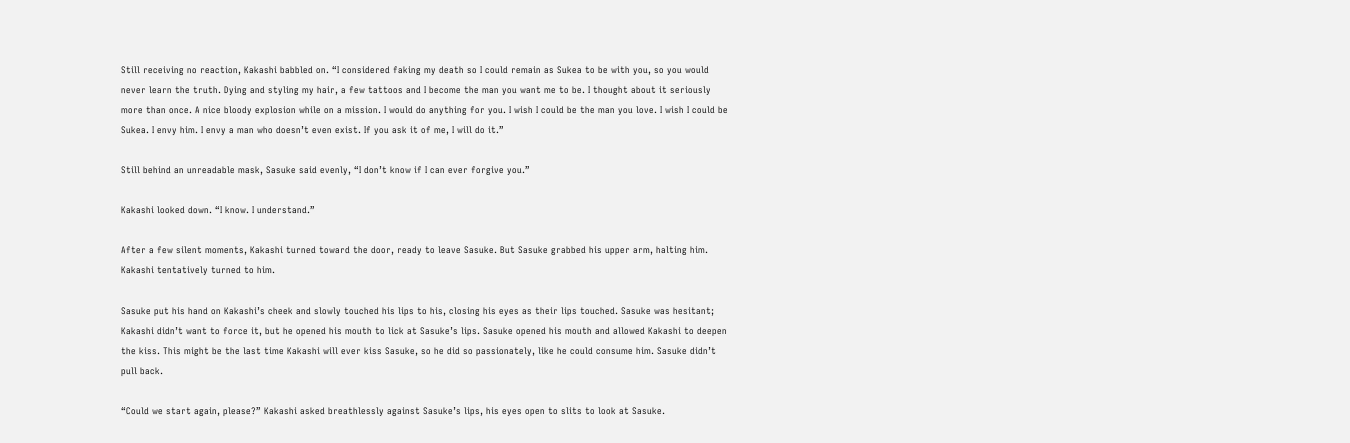Still receiving no reaction, Kakashi babbled on. “I considered faking my death so I could remain as Sukea to be with you, so you would never learn the truth. Dying and styling my hair, a few tattoos and I become the man you want me to be. I thought about it seriously more than once. A nice bloody explosion while on a mission. I would do anything for you. I wish I could be the man you love. I wish I could be Sukea. I envy him. I envy a man who doesn’t even exist. If you ask it of me, I will do it.”

Still behind an unreadable mask, Sasuke said evenly, “I don’t know if I can ever forgive you.”

Kakashi looked down. “I know. I understand.”

After a few silent moments, Kakashi turned toward the door, ready to leave Sasuke. But Sasuke grabbed his upper arm, halting him. Kakashi tentatively turned to him.

Sasuke put his hand on Kakashi’s cheek and slowly touched his lips to his, closing his eyes as their lips touched. Sasuke was hesitant; Kakashi didn’t want to force it, but he opened his mouth to lick at Sasuke’s lips. Sasuke opened his mouth and allowed Kakashi to deepen the kiss. This might be the last time Kakashi will ever kiss Sasuke, so he did so passionately, like he could consume him. Sasuke didn’t pull back.

“Could we start again, please?” Kakashi asked breathlessly against Sasuke’s lips, his eyes open to slits to look at Sasuke.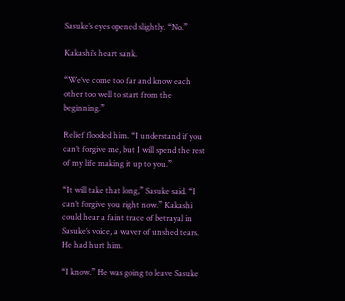Sasuke’s eyes opened slightly. “No.”

Kakashi’s heart sank.

“We’ve come too far and know each other too well to start from the beginning.”

Relief flooded him. “I understand if you can’t forgive me, but I will spend the rest of my life making it up to you.”

“It will take that long,” Sasuke said. “I can’t forgive you right now.” Kakashi could hear a faint trace of betrayal in Sasuke’s voice, a waver of unshed tears. He had hurt him.

“I know.” He was going to leave Sasuke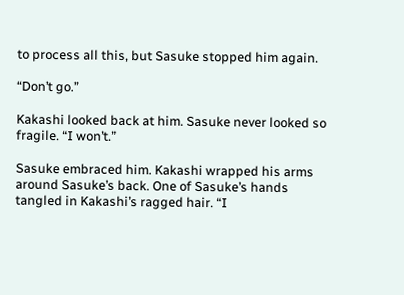to process all this, but Sasuke stopped him again.

“Don’t go.”

Kakashi looked back at him. Sasuke never looked so fragile. “I won’t.”

Sasuke embraced him. Kakashi wrapped his arms around Sasuke’s back. One of Sasuke’s hands tangled in Kakashi’s ragged hair. “I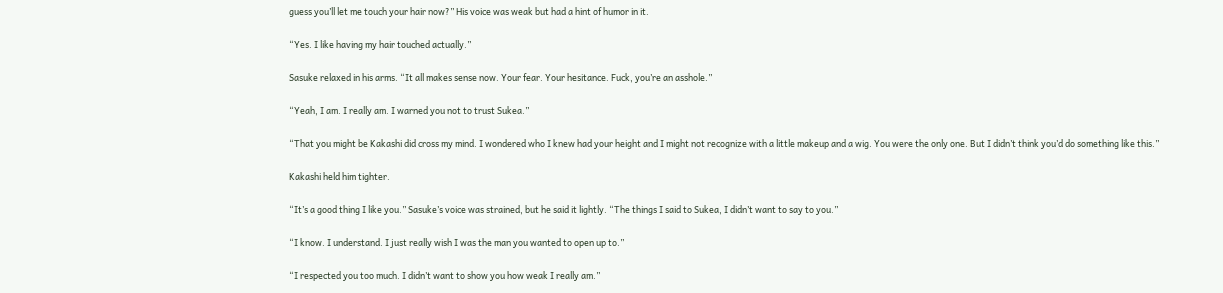guess you’ll let me touch your hair now?” His voice was weak but had a hint of humor in it.

“Yes. I like having my hair touched actually.”

Sasuke relaxed in his arms. “It all makes sense now. Your fear. Your hesitance. Fuck, you’re an asshole.”

“Yeah, I am. I really am. I warned you not to trust Sukea.”

“That you might be Kakashi did cross my mind. I wondered who I knew had your height and I might not recognize with a little makeup and a wig. You were the only one. But I didn’t think you’d do something like this.”

Kakashi held him tighter.

“It’s a good thing I like you.” Sasuke’s voice was strained, but he said it lightly. “The things I said to Sukea, I didn’t want to say to you.”

“I know. I understand. I just really wish I was the man you wanted to open up to.”

“I respected you too much. I didn’t want to show you how weak I really am.”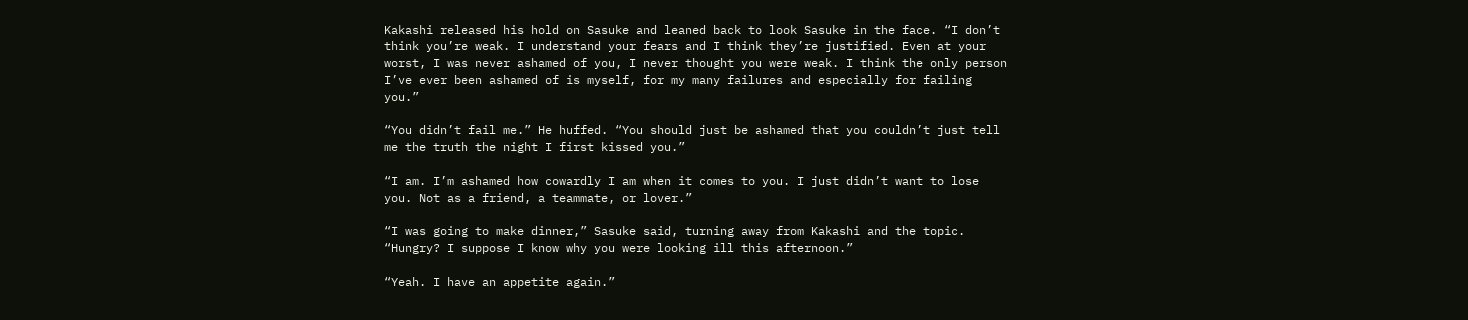Kakashi released his hold on Sasuke and leaned back to look Sasuke in the face. “I don’t think you’re weak. I understand your fears and I think they’re justified. Even at your worst, I was never ashamed of you, I never thought you were weak. I think the only person I’ve ever been ashamed of is myself, for my many failures and especially for failing you.”

“You didn’t fail me.” He huffed. “You should just be ashamed that you couldn’t just tell me the truth the night I first kissed you.”

“I am. I’m ashamed how cowardly I am when it comes to you. I just didn’t want to lose you. Not as a friend, a teammate, or lover.”

“I was going to make dinner,” Sasuke said, turning away from Kakashi and the topic. “Hungry? I suppose I know why you were looking ill this afternoon.”

“Yeah. I have an appetite again.”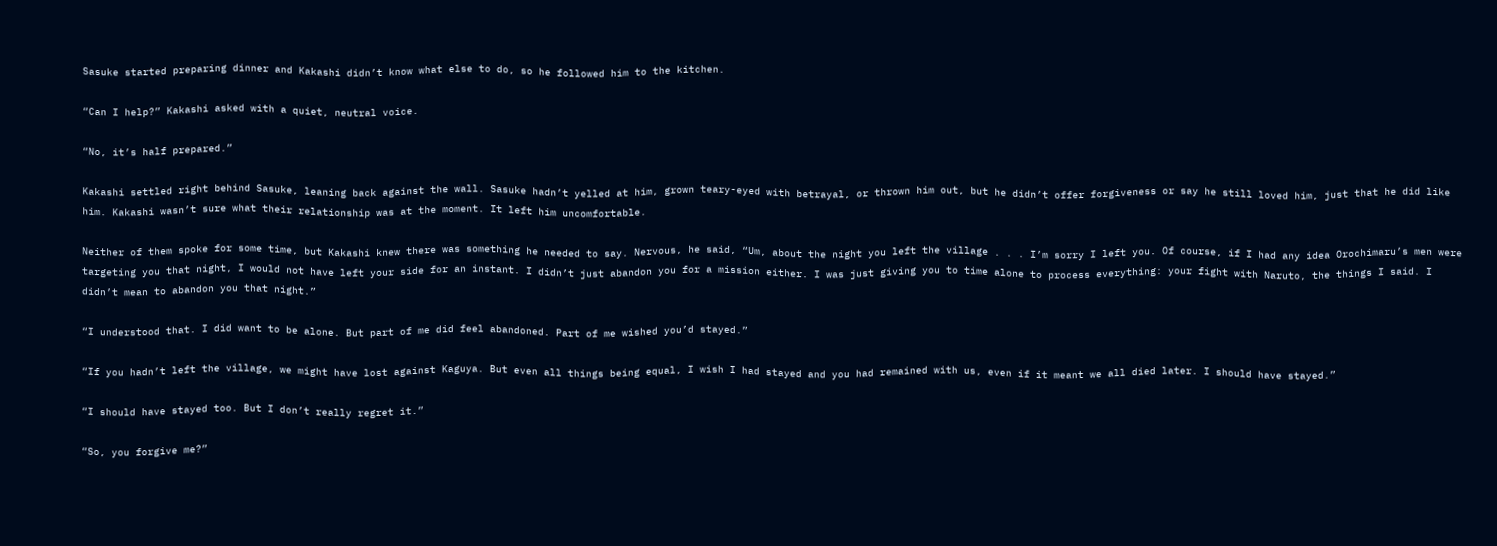Sasuke started preparing dinner and Kakashi didn’t know what else to do, so he followed him to the kitchen.

“Can I help?” Kakashi asked with a quiet, neutral voice.

“No, it’s half prepared.”

Kakashi settled right behind Sasuke, leaning back against the wall. Sasuke hadn’t yelled at him, grown teary-eyed with betrayal, or thrown him out, but he didn’t offer forgiveness or say he still loved him, just that he did like him. Kakashi wasn’t sure what their relationship was at the moment. It left him uncomfortable.

Neither of them spoke for some time, but Kakashi knew there was something he needed to say. Nervous, he said, “Um, about the night you left the village . . . I’m sorry I left you. Of course, if I had any idea Orochimaru’s men were targeting you that night, I would not have left your side for an instant. I didn’t just abandon you for a mission either. I was just giving you to time alone to process everything: your fight with Naruto, the things I said. I didn’t mean to abandon you that night.”

“I understood that. I did want to be alone. But part of me did feel abandoned. Part of me wished you’d stayed.”

“If you hadn’t left the village, we might have lost against Kaguya. But even all things being equal, I wish I had stayed and you had remained with us, even if it meant we all died later. I should have stayed.”

“I should have stayed too. But I don’t really regret it.”

“So, you forgive me?”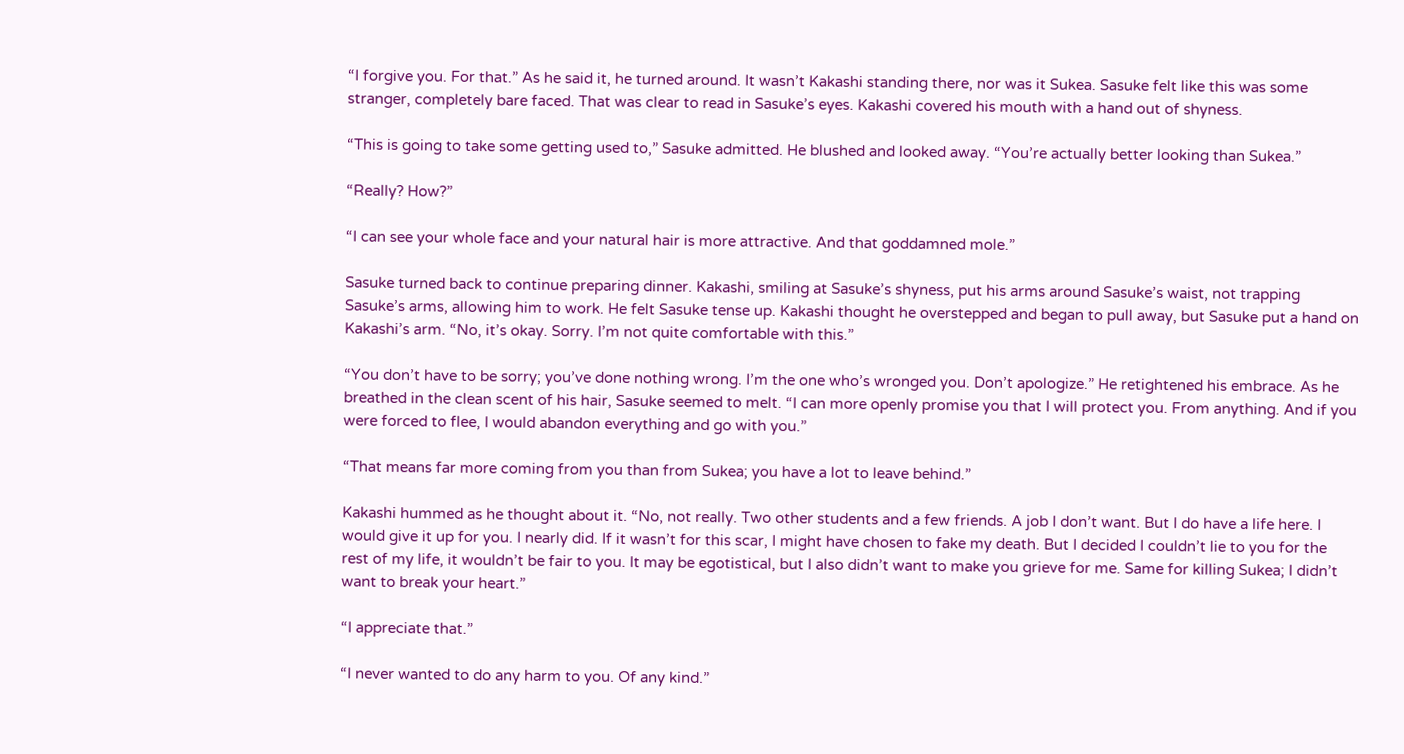“I forgive you. For that.” As he said it, he turned around. It wasn’t Kakashi standing there, nor was it Sukea. Sasuke felt like this was some stranger, completely bare faced. That was clear to read in Sasuke’s eyes. Kakashi covered his mouth with a hand out of shyness.

“This is going to take some getting used to,” Sasuke admitted. He blushed and looked away. “You’re actually better looking than Sukea.”

“Really? How?”

“I can see your whole face and your natural hair is more attractive. And that goddamned mole.”

Sasuke turned back to continue preparing dinner. Kakashi, smiling at Sasuke’s shyness, put his arms around Sasuke’s waist, not trapping Sasuke’s arms, allowing him to work. He felt Sasuke tense up. Kakashi thought he overstepped and began to pull away, but Sasuke put a hand on Kakashi’s arm. “No, it’s okay. Sorry. I’m not quite comfortable with this.”

“You don’t have to be sorry; you’ve done nothing wrong. I’m the one who’s wronged you. Don’t apologize.” He retightened his embrace. As he breathed in the clean scent of his hair, Sasuke seemed to melt. “I can more openly promise you that I will protect you. From anything. And if you were forced to flee, I would abandon everything and go with you.”

“That means far more coming from you than from Sukea; you have a lot to leave behind.”

Kakashi hummed as he thought about it. “No, not really. Two other students and a few friends. A job I don’t want. But I do have a life here. I would give it up for you. I nearly did. If it wasn’t for this scar, I might have chosen to fake my death. But I decided I couldn’t lie to you for the rest of my life, it wouldn’t be fair to you. It may be egotistical, but I also didn’t want to make you grieve for me. Same for killing Sukea; I didn’t want to break your heart.”

“I appreciate that.”

“I never wanted to do any harm to you. Of any kind.”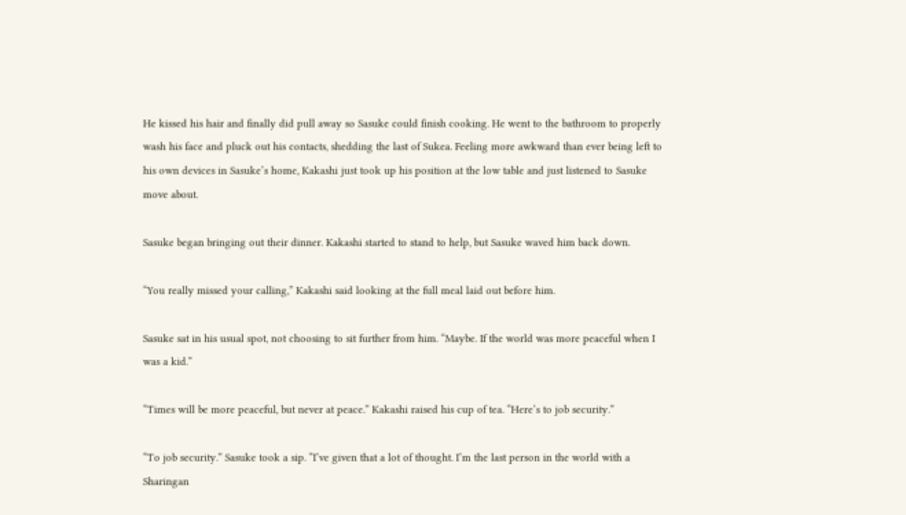He kissed his hair and finally did pull away so Sasuke could finish cooking. He went to the bathroom to properly wash his face and pluck out his contacts, shedding the last of Sukea. Feeling more awkward than ever being left to his own devices in Sasuke’s home, Kakashi just took up his position at the low table and just listened to Sasuke move about.

Sasuke began bringing out their dinner. Kakashi started to stand to help, but Sasuke waved him back down.

“You really missed your calling,” Kakashi said looking at the full meal laid out before him.

Sasuke sat in his usual spot, not choosing to sit further from him. “Maybe. If the world was more peaceful when I was a kid.”

“Times will be more peaceful, but never at peace.” Kakashi raised his cup of tea. “Here’s to job security.”

“To job security.” Sasuke took a sip. “I’ve given that a lot of thought. I’m the last person in the world with a Sharingan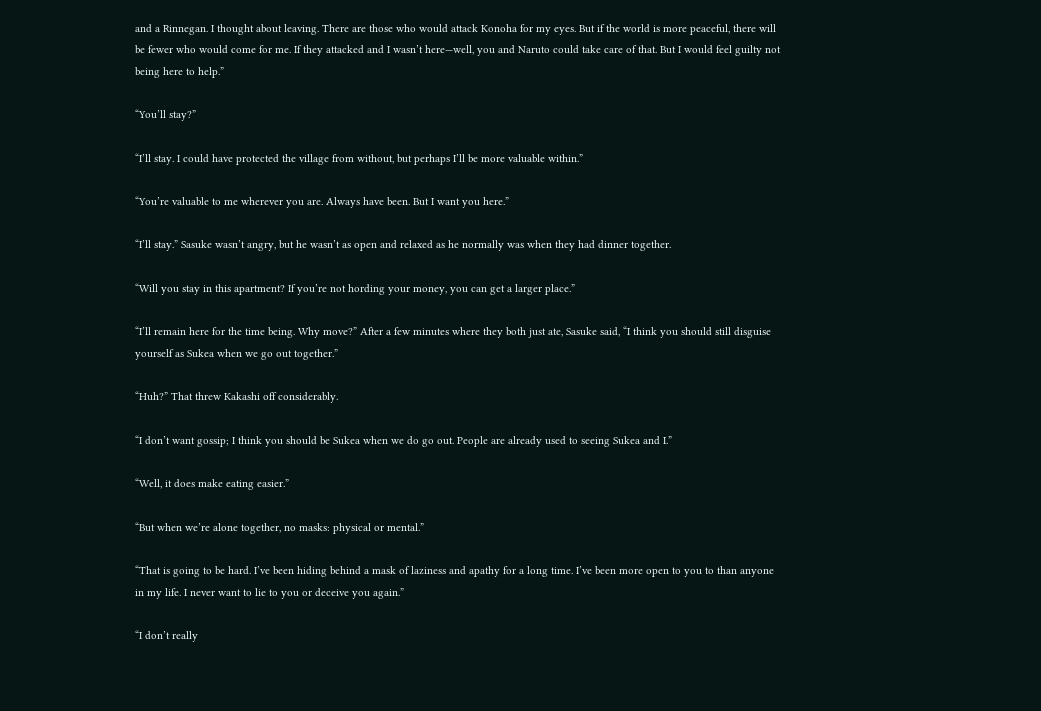and a Rinnegan. I thought about leaving. There are those who would attack Konoha for my eyes. But if the world is more peaceful, there will be fewer who would come for me. If they attacked and I wasn’t here—well, you and Naruto could take care of that. But I would feel guilty not being here to help.”

“You’ll stay?”

“I’ll stay. I could have protected the village from without, but perhaps I’ll be more valuable within.”

“You’re valuable to me wherever you are. Always have been. But I want you here.”

“I’ll stay.” Sasuke wasn’t angry, but he wasn’t as open and relaxed as he normally was when they had dinner together.

“Will you stay in this apartment? If you’re not hording your money, you can get a larger place.”

“I’ll remain here for the time being. Why move?” After a few minutes where they both just ate, Sasuke said, “I think you should still disguise yourself as Sukea when we go out together.”

“Huh?” That threw Kakashi off considerably.

“I don’t want gossip; I think you should be Sukea when we do go out. People are already used to seeing Sukea and I.”

“Well, it does make eating easier.”

“But when we’re alone together, no masks: physical or mental.”

“That is going to be hard. I’ve been hiding behind a mask of laziness and apathy for a long time. I’ve been more open to you to than anyone in my life. I never want to lie to you or deceive you again.”

“I don’t really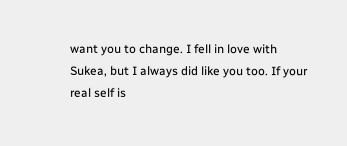want you to change. I fell in love with Sukea, but I always did like you too. If your real self is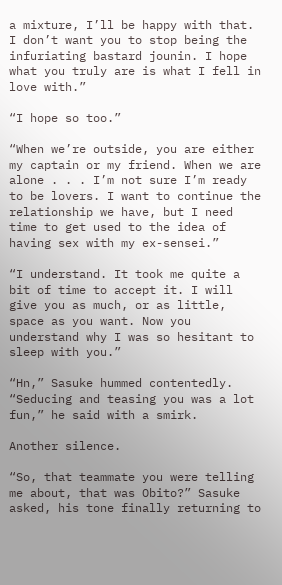a mixture, I’ll be happy with that. I don’t want you to stop being the infuriating bastard jounin. I hope what you truly are is what I fell in love with.”

“I hope so too.”

“When we’re outside, you are either my captain or my friend. When we are alone . . . I’m not sure I’m ready to be lovers. I want to continue the relationship we have, but I need time to get used to the idea of having sex with my ex-sensei.”

“I understand. It took me quite a bit of time to accept it. I will give you as much, or as little, space as you want. Now you understand why I was so hesitant to sleep with you.”

“Hn,” Sasuke hummed contentedly. “Seducing and teasing you was a lot fun,” he said with a smirk.

Another silence.

“So, that teammate you were telling me about, that was Obito?” Sasuke asked, his tone finally returning to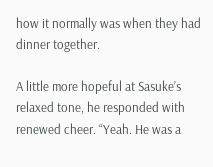how it normally was when they had dinner together.

A little more hopeful at Sasuke’s relaxed tone, he responded with renewed cheer. “Yeah. He was a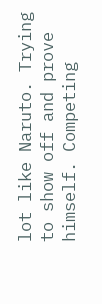lot like Naruto. Trying to show off and prove himself. Competing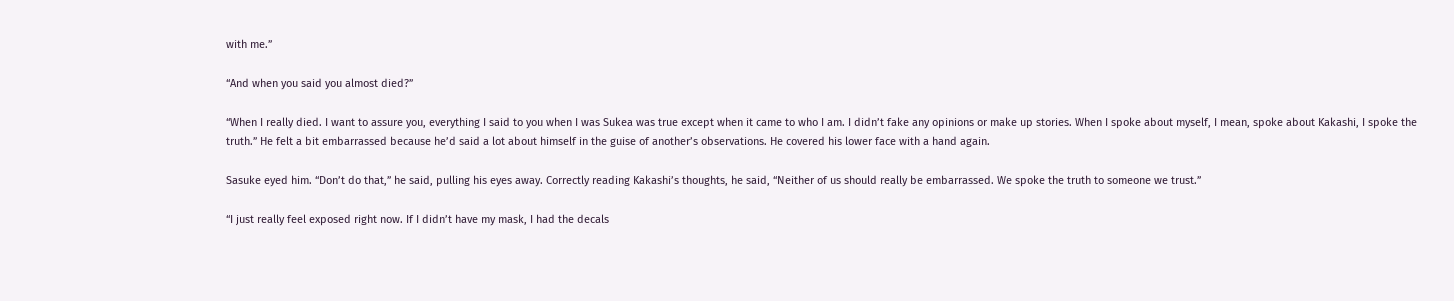with me.”

“And when you said you almost died?”

“When I really died. I want to assure you, everything I said to you when I was Sukea was true except when it came to who I am. I didn’t fake any opinions or make up stories. When I spoke about myself, I mean, spoke about Kakashi, I spoke the truth.” He felt a bit embarrassed because he’d said a lot about himself in the guise of another’s observations. He covered his lower face with a hand again.

Sasuke eyed him. “Don’t do that,” he said, pulling his eyes away. Correctly reading Kakashi’s thoughts, he said, “Neither of us should really be embarrassed. We spoke the truth to someone we trust.”

“I just really feel exposed right now. If I didn’t have my mask, I had the decals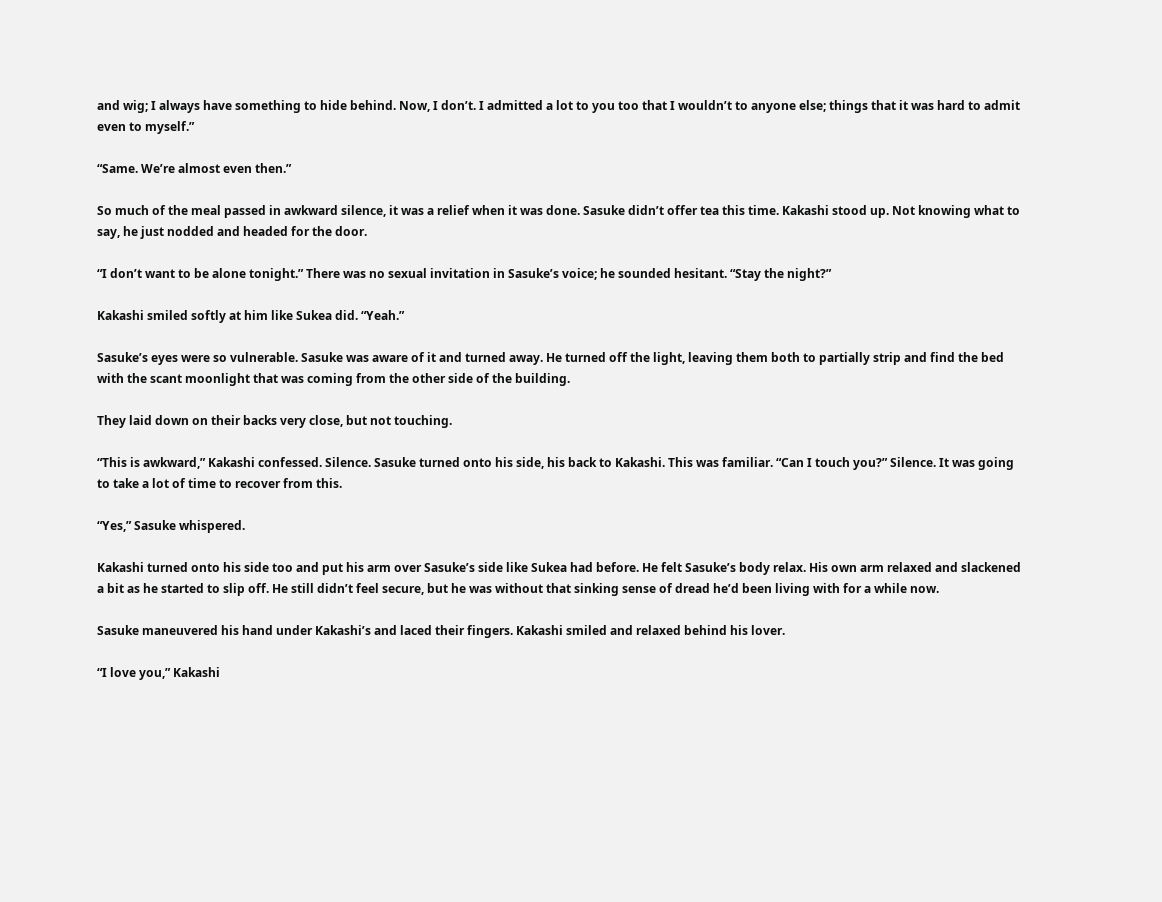and wig; I always have something to hide behind. Now, I don’t. I admitted a lot to you too that I wouldn’t to anyone else; things that it was hard to admit even to myself.”

“Same. We’re almost even then.”

So much of the meal passed in awkward silence, it was a relief when it was done. Sasuke didn’t offer tea this time. Kakashi stood up. Not knowing what to say, he just nodded and headed for the door.

“I don’t want to be alone tonight.” There was no sexual invitation in Sasuke’s voice; he sounded hesitant. “Stay the night?”

Kakashi smiled softly at him like Sukea did. “Yeah.”

Sasuke’s eyes were so vulnerable. Sasuke was aware of it and turned away. He turned off the light, leaving them both to partially strip and find the bed with the scant moonlight that was coming from the other side of the building.

They laid down on their backs very close, but not touching.

“This is awkward,” Kakashi confessed. Silence. Sasuke turned onto his side, his back to Kakashi. This was familiar. “Can I touch you?” Silence. It was going to take a lot of time to recover from this.

“Yes,” Sasuke whispered.

Kakashi turned onto his side too and put his arm over Sasuke’s side like Sukea had before. He felt Sasuke’s body relax. His own arm relaxed and slackened a bit as he started to slip off. He still didn’t feel secure, but he was without that sinking sense of dread he’d been living with for a while now.

Sasuke maneuvered his hand under Kakashi’s and laced their fingers. Kakashi smiled and relaxed behind his lover.

“I love you,” Kakashi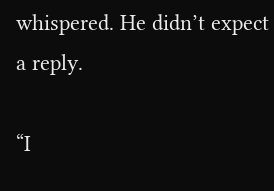whispered. He didn’t expect a reply.

“I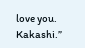love you. Kakashi.”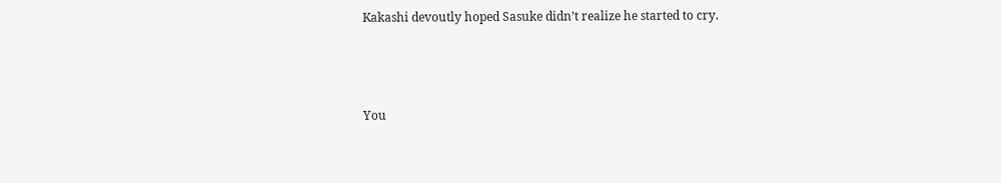Kakashi devoutly hoped Sasuke didn’t realize he started to cry.



You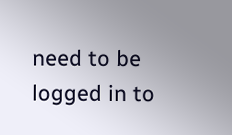need to be logged in to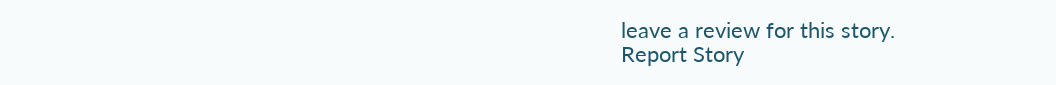leave a review for this story.
Report Story